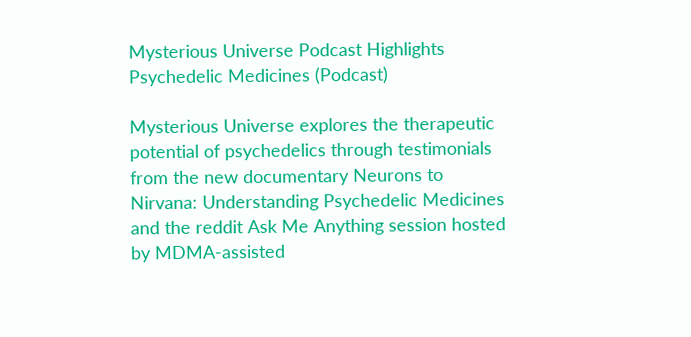Mysterious Universe Podcast Highlights Psychedelic Medicines (Podcast)

Mysterious Universe explores the therapeutic potential of psychedelics through testimonials from the new documentary Neurons to Nirvana: Understanding Psychedelic Medicines and the reddit Ask Me Anything session hosted by MDMA-assisted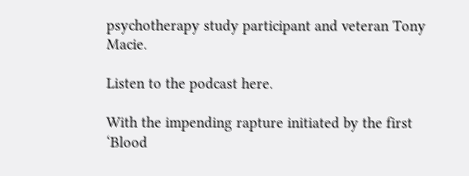psychotherapy study participant and veteran Tony Macie.

Listen to the podcast here.

With the impending rapture initiated by the first ‘Blood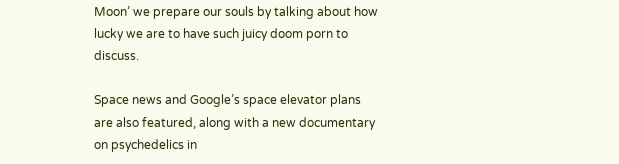Moon’ we prepare our souls by talking about how lucky we are to have such juicy doom porn to discuss.

Space news and Google’s space elevator plans are also featured, along with a new documentary on psychedelics in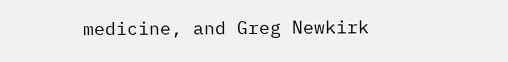medicine, and Greg Newkirk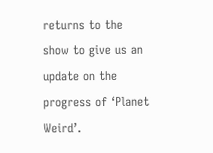returns to the show to give us an update on the progress of ‘Planet Weird’.